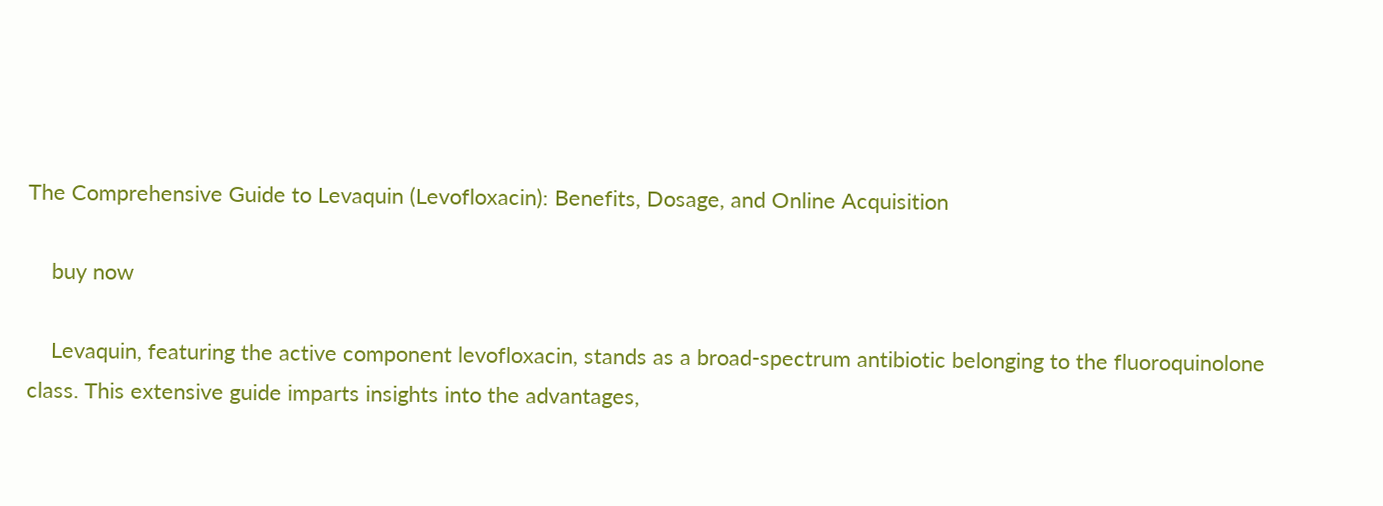The Comprehensive Guide to Levaquin (Levofloxacin): Benefits, Dosage, and Online Acquisition

    buy now

    Levaquin, featuring the active component levofloxacin, stands as a broad-spectrum antibiotic belonging to the fluoroquinolone class. This extensive guide imparts insights into the advantages,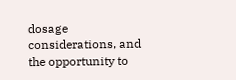dosage considerations, and the opportunity to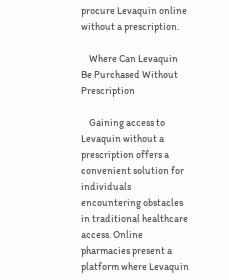procure Levaquin online without a prescription.

    Where Can Levaquin Be Purchased Without Prescription

    Gaining access to Levaquin without a prescription offers a convenient solution for individuals encountering obstacles in traditional healthcare access. Online pharmacies present a platform where Levaquin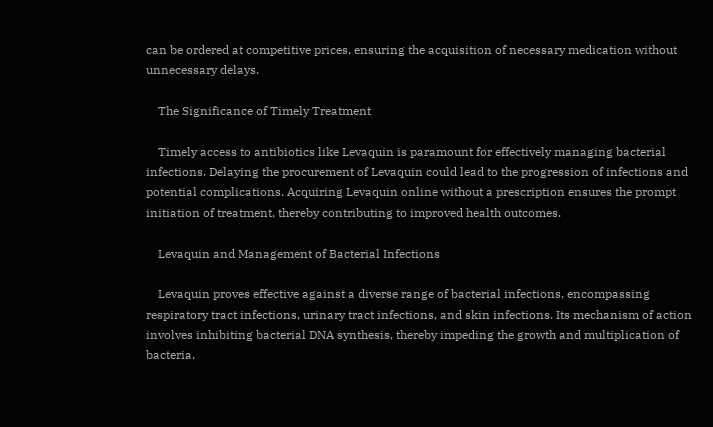can be ordered at competitive prices, ensuring the acquisition of necessary medication without unnecessary delays.

    The Significance of Timely Treatment

    Timely access to antibiotics like Levaquin is paramount for effectively managing bacterial infections. Delaying the procurement of Levaquin could lead to the progression of infections and potential complications. Acquiring Levaquin online without a prescription ensures the prompt initiation of treatment, thereby contributing to improved health outcomes.

    Levaquin and Management of Bacterial Infections

    Levaquin proves effective against a diverse range of bacterial infections, encompassing respiratory tract infections, urinary tract infections, and skin infections. Its mechanism of action involves inhibiting bacterial DNA synthesis, thereby impeding the growth and multiplication of bacteria.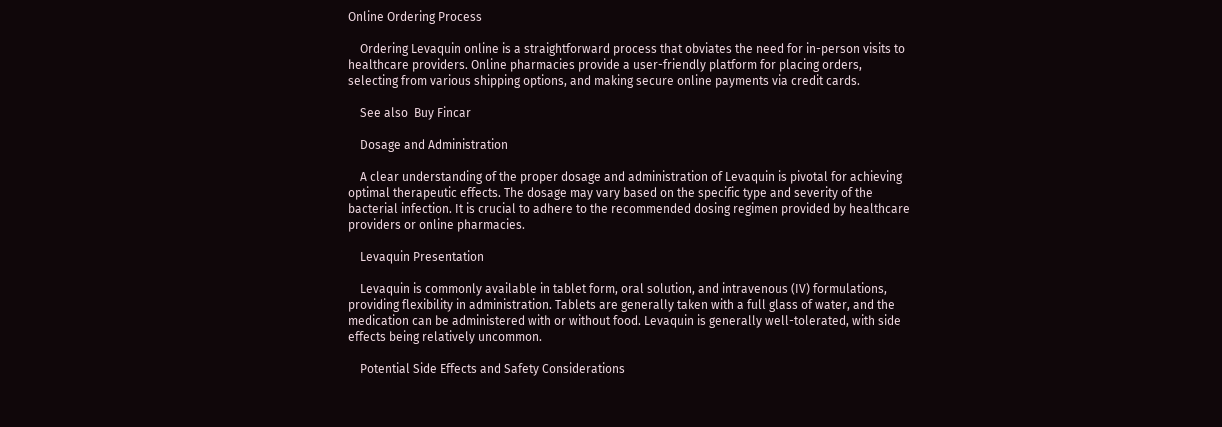Online Ordering Process

    Ordering Levaquin online is a straightforward process that obviates the need for in-person visits to healthcare providers. Online pharmacies provide a user-friendly platform for placing orders, selecting from various shipping options, and making secure online payments via credit cards.

    See also  Buy Fincar

    Dosage and Administration

    A clear understanding of the proper dosage and administration of Levaquin is pivotal for achieving optimal therapeutic effects. The dosage may vary based on the specific type and severity of the bacterial infection. It is crucial to adhere to the recommended dosing regimen provided by healthcare providers or online pharmacies.

    Levaquin Presentation

    Levaquin is commonly available in tablet form, oral solution, and intravenous (IV) formulations, providing flexibility in administration. Tablets are generally taken with a full glass of water, and the medication can be administered with or without food. Levaquin is generally well-tolerated, with side effects being relatively uncommon.

    Potential Side Effects and Safety Considerations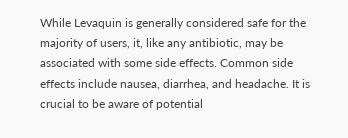While Levaquin is generally considered safe for the majority of users, it, like any antibiotic, may be associated with some side effects. Common side effects include nausea, diarrhea, and headache. It is crucial to be aware of potential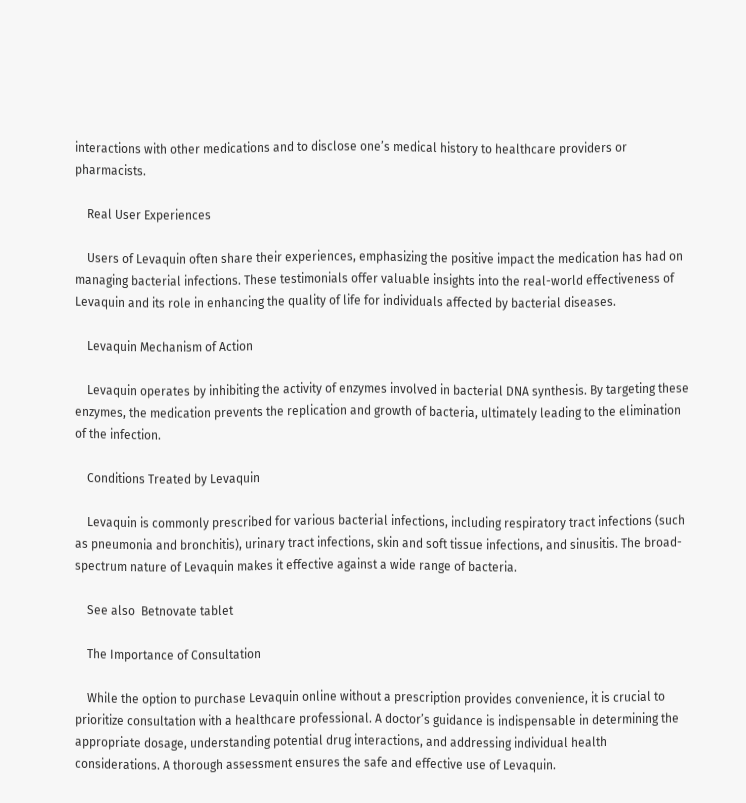interactions with other medications and to disclose one’s medical history to healthcare providers or pharmacists.

    Real User Experiences

    Users of Levaquin often share their experiences, emphasizing the positive impact the medication has had on managing bacterial infections. These testimonials offer valuable insights into the real-world effectiveness of Levaquin and its role in enhancing the quality of life for individuals affected by bacterial diseases.

    Levaquin Mechanism of Action

    Levaquin operates by inhibiting the activity of enzymes involved in bacterial DNA synthesis. By targeting these enzymes, the medication prevents the replication and growth of bacteria, ultimately leading to the elimination of the infection.

    Conditions Treated by Levaquin

    Levaquin is commonly prescribed for various bacterial infections, including respiratory tract infections (such as pneumonia and bronchitis), urinary tract infections, skin and soft tissue infections, and sinusitis. The broad-spectrum nature of Levaquin makes it effective against a wide range of bacteria.

    See also  Betnovate tablet

    The Importance of Consultation

    While the option to purchase Levaquin online without a prescription provides convenience, it is crucial to prioritize consultation with a healthcare professional. A doctor’s guidance is indispensable in determining the appropriate dosage, understanding potential drug interactions, and addressing individual health considerations. A thorough assessment ensures the safe and effective use of Levaquin.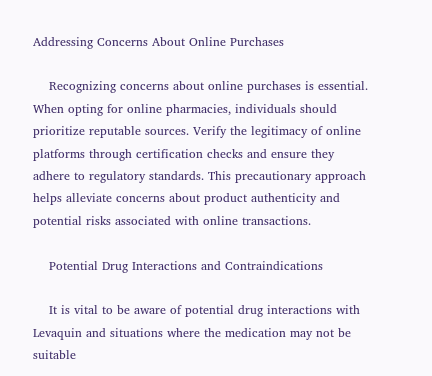Addressing Concerns About Online Purchases

    Recognizing concerns about online purchases is essential. When opting for online pharmacies, individuals should prioritize reputable sources. Verify the legitimacy of online platforms through certification checks and ensure they adhere to regulatory standards. This precautionary approach helps alleviate concerns about product authenticity and potential risks associated with online transactions.

    Potential Drug Interactions and Contraindications

    It is vital to be aware of potential drug interactions with Levaquin and situations where the medication may not be suitable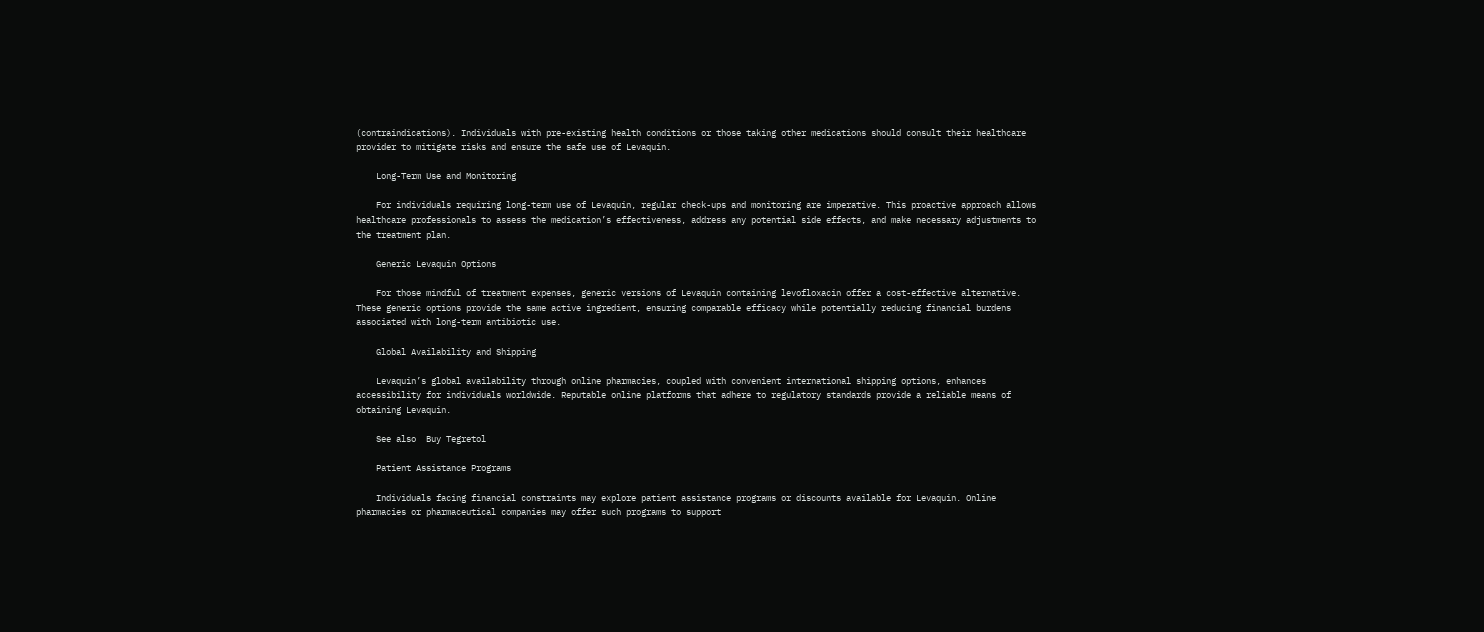(contraindications). Individuals with pre-existing health conditions or those taking other medications should consult their healthcare provider to mitigate risks and ensure the safe use of Levaquin.

    Long-Term Use and Monitoring

    For individuals requiring long-term use of Levaquin, regular check-ups and monitoring are imperative. This proactive approach allows healthcare professionals to assess the medication’s effectiveness, address any potential side effects, and make necessary adjustments to the treatment plan.

    Generic Levaquin Options

    For those mindful of treatment expenses, generic versions of Levaquin containing levofloxacin offer a cost-effective alternative. These generic options provide the same active ingredient, ensuring comparable efficacy while potentially reducing financial burdens associated with long-term antibiotic use.

    Global Availability and Shipping

    Levaquin’s global availability through online pharmacies, coupled with convenient international shipping options, enhances accessibility for individuals worldwide. Reputable online platforms that adhere to regulatory standards provide a reliable means of obtaining Levaquin.

    See also  Buy Tegretol

    Patient Assistance Programs

    Individuals facing financial constraints may explore patient assistance programs or discounts available for Levaquin. Online pharmacies or pharmaceutical companies may offer such programs to support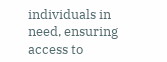individuals in need, ensuring access to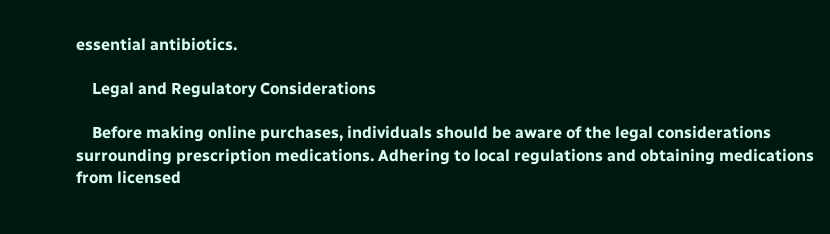essential antibiotics.

    Legal and Regulatory Considerations

    Before making online purchases, individuals should be aware of the legal considerations surrounding prescription medications. Adhering to local regulations and obtaining medications from licensed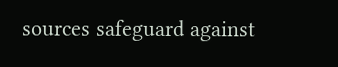sources safeguard against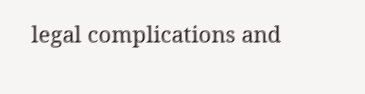legal complications and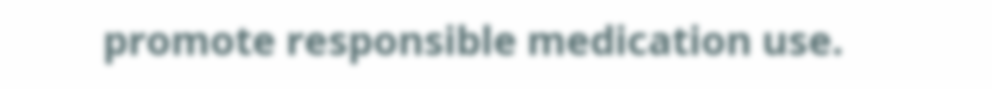promote responsible medication use.